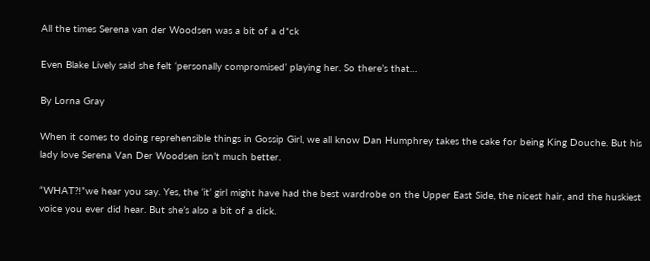All the times Serena van der Woodsen was a bit of a d*ck

Even Blake Lively said she felt ‘personally compromised’ playing her. So there’s that…

By Lorna Gray

When it comes to doing reprehensible things in Gossip Girl, we all know Dan Humphrey takes the cake for being King Douche. But his lady love Serena Van Der Woodsen isn’t much better.

“WHAT?!”we hear you say. Yes, the ‘it’ girl might have had the best wardrobe on the Upper East Side, the nicest hair, and the huskiest voice you ever did hear. But she’s also a bit of a dick.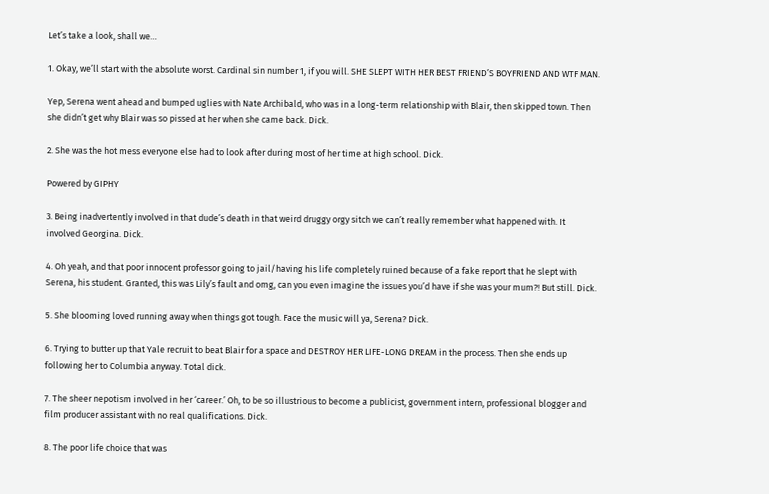Let’s take a look, shall we…

1. Okay, we’ll start with the absolute worst. Cardinal sin number 1, if you will. SHE SLEPT WITH HER BEST FRIEND’S BOYFRIEND AND WTF MAN.

Yep, Serena went ahead and bumped uglies with Nate Archibald, who was in a long-term relationship with Blair, then skipped town. Then she didn’t get why Blair was so pissed at her when she came back. Dick.

2. She was the hot mess everyone else had to look after during most of her time at high school. Dick.

Powered by GIPHY

3. Being inadvertently involved in that dude’s death in that weird druggy orgy sitch we can’t really remember what happened with. It involved Georgina. Dick.

4. Oh yeah, and that poor innocent professor going to jail/having his life completely ruined because of a fake report that he slept with Serena, his student. Granted, this was Lily’s fault and omg, can you even imagine the issues you’d have if she was your mum?! But still. Dick.

5. She blooming loved running away when things got tough. Face the music will ya, Serena? Dick.

6. Trying to butter up that Yale recruit to beat Blair for a space and DESTROY HER LIFE-LONG DREAM in the process. Then she ends up following her to Columbia anyway. Total dick.

7. The sheer nepotism involved in her ‘career.’ Oh, to be so illustrious to become a publicist, government intern, professional blogger and film producer assistant with no real qualifications. Dick.

8. The poor life choice that was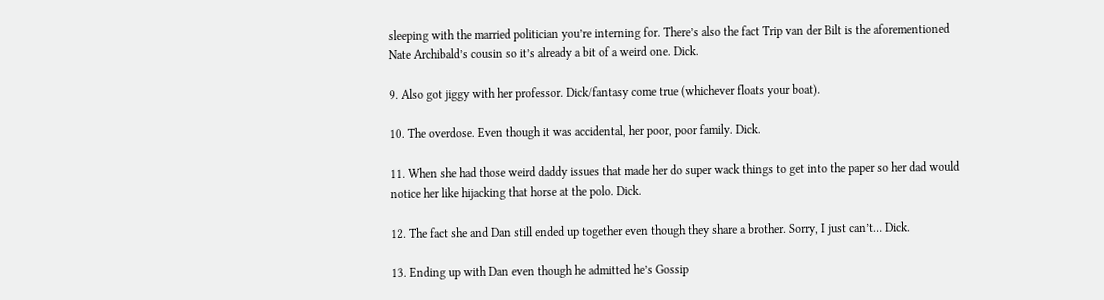sleeping with the married politician you’re interning for. There’s also the fact Trip van der Bilt is the aforementioned Nate Archibald’s cousin so it’s already a bit of a weird one. Dick.

9. Also got jiggy with her professor. Dick/fantasy come true (whichever floats your boat).

10. The overdose. Even though it was accidental, her poor, poor family. Dick.

11. When she had those weird daddy issues that made her do super wack things to get into the paper so her dad would notice her like hijacking that horse at the polo. Dick.

12. The fact she and Dan still ended up together even though they share a brother. Sorry, I just can’t… Dick.

13. Ending up with Dan even though he admitted he’s Gossip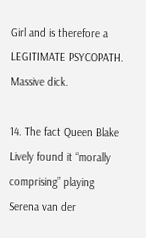Girl and is therefore a LEGITIMATE PSYCOPATH. Massive dick.

14. The fact Queen Blake Lively found it “morally comprising” playing Serena van der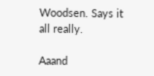Woodsen. Says it all really.

Aaand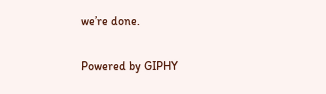we’re done.


Powered by GIPHY